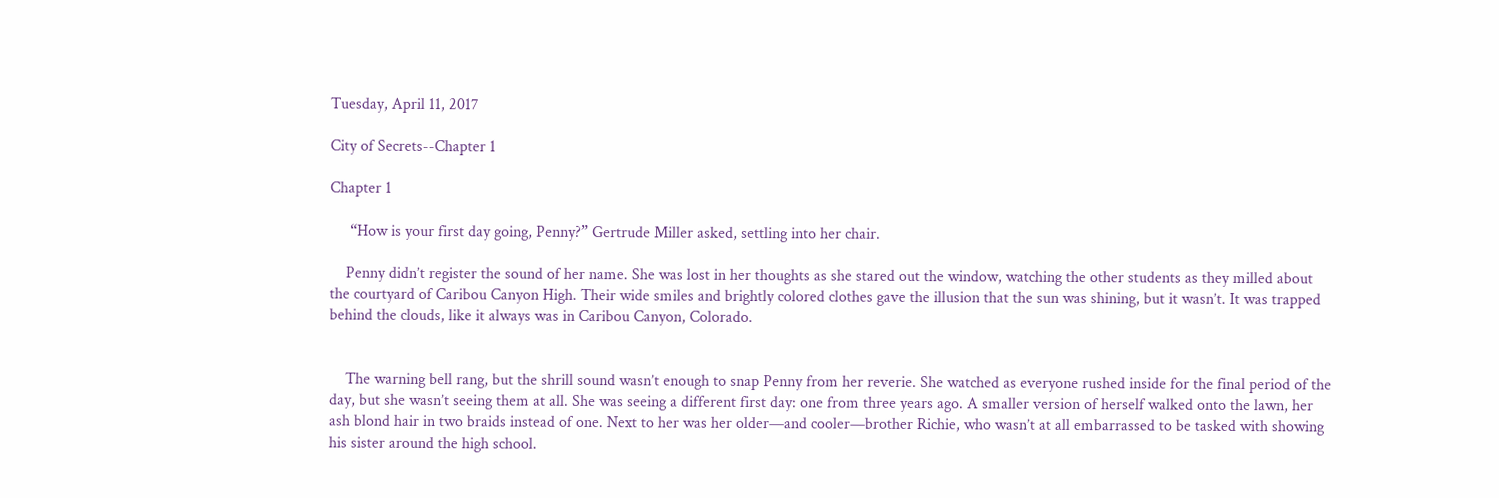Tuesday, April 11, 2017

City of Secrets--Chapter 1

Chapter 1

     “How is your first day going, Penny?” Gertrude Miller asked, settling into her chair.

    Penny didn’t register the sound of her name. She was lost in her thoughts as she stared out the window, watching the other students as they milled about the courtyard of Caribou Canyon High. Their wide smiles and brightly colored clothes gave the illusion that the sun was shining, but it wasn’t. It was trapped behind the clouds, like it always was in Caribou Canyon, Colorado.


    The warning bell rang, but the shrill sound wasn’t enough to snap Penny from her reverie. She watched as everyone rushed inside for the final period of the day, but she wasn’t seeing them at all. She was seeing a different first day: one from three years ago. A smaller version of herself walked onto the lawn, her ash blond hair in two braids instead of one. Next to her was her older—and cooler—brother Richie, who wasn’t at all embarrassed to be tasked with showing his sister around the high school.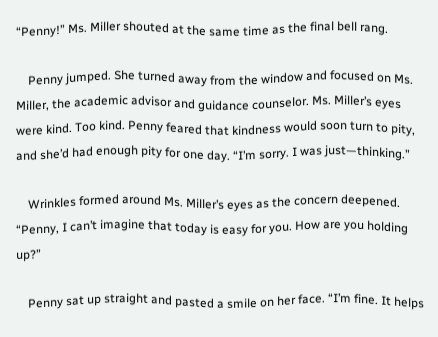“Penny!” Ms. Miller shouted at the same time as the final bell rang.

    Penny jumped. She turned away from the window and focused on Ms. Miller, the academic advisor and guidance counselor. Ms. Miller’s eyes were kind. Too kind. Penny feared that kindness would soon turn to pity, and she’d had enough pity for one day. “I’m sorry. I was just—thinking.”

    Wrinkles formed around Ms. Miller’s eyes as the concern deepened. “Penny, I can’t imagine that today is easy for you. How are you holding up?”

    Penny sat up straight and pasted a smile on her face. “I’m fine. It helps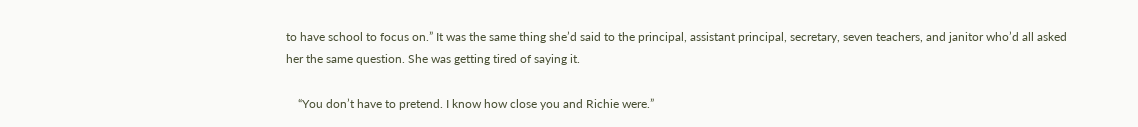to have school to focus on.” It was the same thing she’d said to the principal, assistant principal, secretary, seven teachers, and janitor who’d all asked her the same question. She was getting tired of saying it.

    “You don’t have to pretend. I know how close you and Richie were.”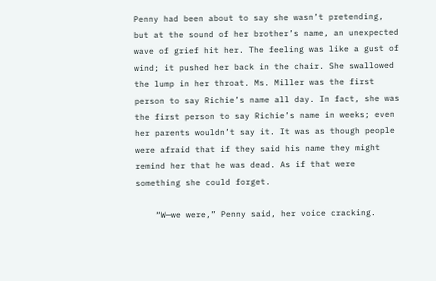Penny had been about to say she wasn’t pretending, but at the sound of her brother’s name, an unexpected wave of grief hit her. The feeling was like a gust of wind; it pushed her back in the chair. She swallowed the lump in her throat. Ms. Miller was the first person to say Richie’s name all day. In fact, she was the first person to say Richie’s name in weeks; even her parents wouldn’t say it. It was as though people were afraid that if they said his name they might remind her that he was dead. As if that were something she could forget.

    “W—we were,” Penny said, her voice cracking.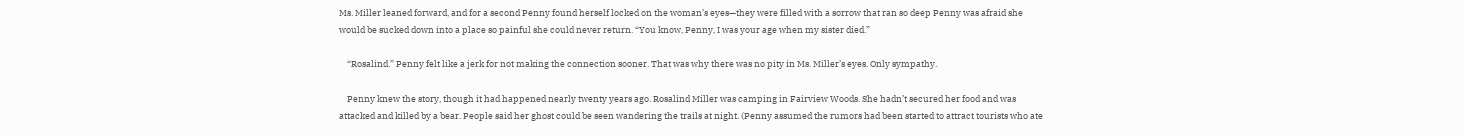Ms. Miller leaned forward, and for a second Penny found herself locked on the woman’s eyes—they were filled with a sorrow that ran so deep Penny was afraid she would be sucked down into a place so painful she could never return. “You know, Penny, I was your age when my sister died.”

    “Rosalind.” Penny felt like a jerk for not making the connection sooner. That was why there was no pity in Ms. Miller’s eyes. Only sympathy.

    Penny knew the story, though it had happened nearly twenty years ago. Rosalind Miller was camping in Fairview Woods. She hadn’t secured her food and was attacked and killed by a bear. People said her ghost could be seen wandering the trails at night. (Penny assumed the rumors had been started to attract tourists who ate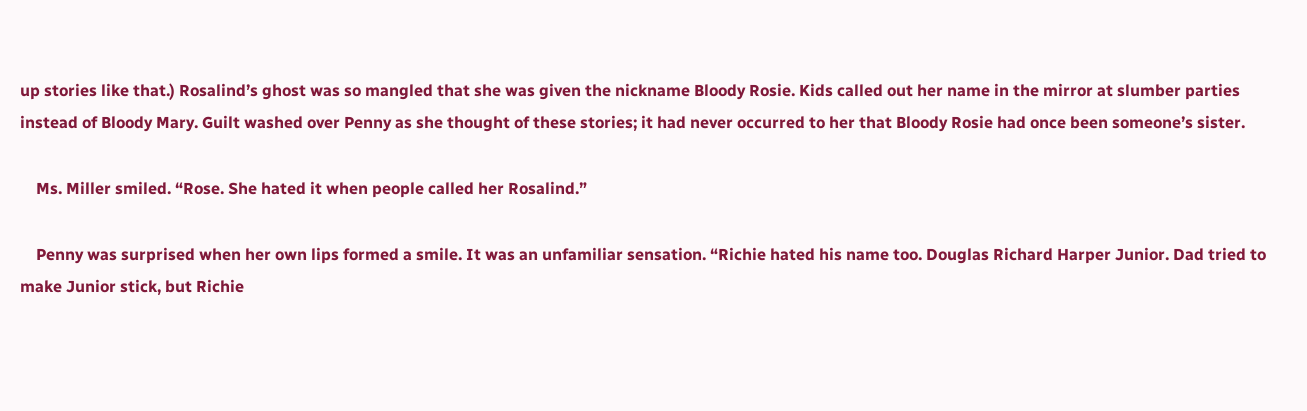up stories like that.) Rosalind’s ghost was so mangled that she was given the nickname Bloody Rosie. Kids called out her name in the mirror at slumber parties instead of Bloody Mary. Guilt washed over Penny as she thought of these stories; it had never occurred to her that Bloody Rosie had once been someone’s sister.

    Ms. Miller smiled. “Rose. She hated it when people called her Rosalind.”

    Penny was surprised when her own lips formed a smile. It was an unfamiliar sensation. “Richie hated his name too. Douglas Richard Harper Junior. Dad tried to make Junior stick, but Richie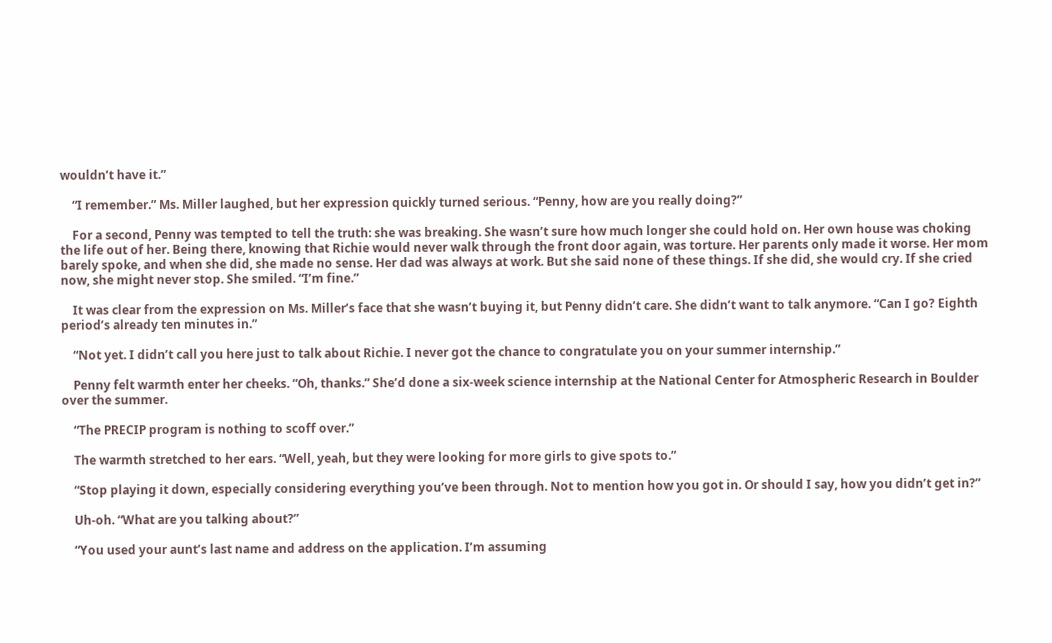wouldn’t have it.”

    “I remember.” Ms. Miller laughed, but her expression quickly turned serious. “Penny, how are you really doing?”

    For a second, Penny was tempted to tell the truth: she was breaking. She wasn’t sure how much longer she could hold on. Her own house was choking the life out of her. Being there, knowing that Richie would never walk through the front door again, was torture. Her parents only made it worse. Her mom barely spoke, and when she did, she made no sense. Her dad was always at work. But she said none of these things. If she did, she would cry. If she cried now, she might never stop. She smiled. “I’m fine.”

    It was clear from the expression on Ms. Miller’s face that she wasn’t buying it, but Penny didn’t care. She didn’t want to talk anymore. “Can I go? Eighth period’s already ten minutes in.”

    “Not yet. I didn’t call you here just to talk about Richie. I never got the chance to congratulate you on your summer internship.”

    Penny felt warmth enter her cheeks. “Oh, thanks.” She’d done a six-week science internship at the National Center for Atmospheric Research in Boulder over the summer.

    “The PRECIP program is nothing to scoff over.”

    The warmth stretched to her ears. “Well, yeah, but they were looking for more girls to give spots to.”

    “Stop playing it down, especially considering everything you’ve been through. Not to mention how you got in. Or should I say, how you didn’t get in?”

    Uh-oh. “What are you talking about?”

    “You used your aunt’s last name and address on the application. I’m assuming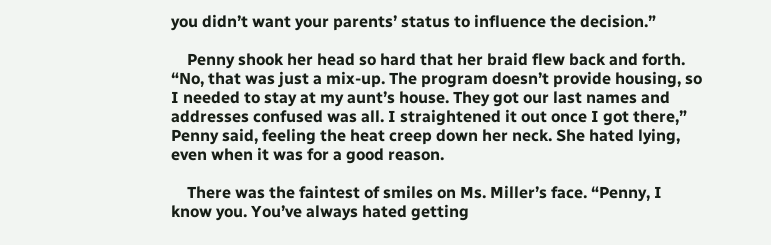you didn’t want your parents’ status to influence the decision.”

    Penny shook her head so hard that her braid flew back and forth. “No, that was just a mix-up. The program doesn’t provide housing, so I needed to stay at my aunt’s house. They got our last names and addresses confused was all. I straightened it out once I got there,” Penny said, feeling the heat creep down her neck. She hated lying, even when it was for a good reason.

    There was the faintest of smiles on Ms. Miller’s face. “Penny, I know you. You’ve always hated getting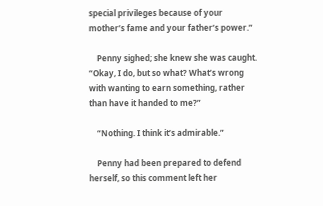special privileges because of your mother’s fame and your father’s power.”

    Penny sighed; she knew she was caught. “Okay, I do, but so what? What’s wrong with wanting to earn something, rather than have it handed to me?”

    “Nothing. I think it’s admirable.”

    Penny had been prepared to defend herself, so this comment left her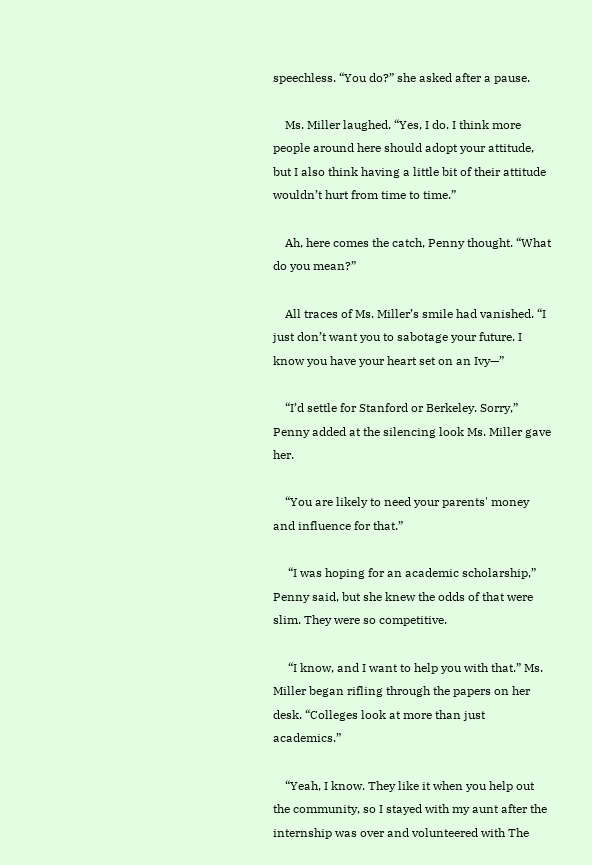speechless. “You do?” she asked after a pause.

    Ms. Miller laughed. “Yes, I do. I think more people around here should adopt your attitude, but I also think having a little bit of their attitude wouldn’t hurt from time to time.”

    Ah, here comes the catch, Penny thought. “What do you mean?”

    All traces of Ms. Miller’s smile had vanished. “I just don’t want you to sabotage your future. I know you have your heart set on an Ivy—”

    “I’d settle for Stanford or Berkeley. Sorry,” Penny added at the silencing look Ms. Miller gave her.

    “You are likely to need your parents' money and influence for that.”

     “I was hoping for an academic scholarship,” Penny said, but she knew the odds of that were slim. They were so competitive.

     “I know, and I want to help you with that.” Ms. Miller began rifling through the papers on her desk. “Colleges look at more than just academics.”

    “Yeah, I know. They like it when you help out the community, so I stayed with my aunt after the internship was over and volunteered with The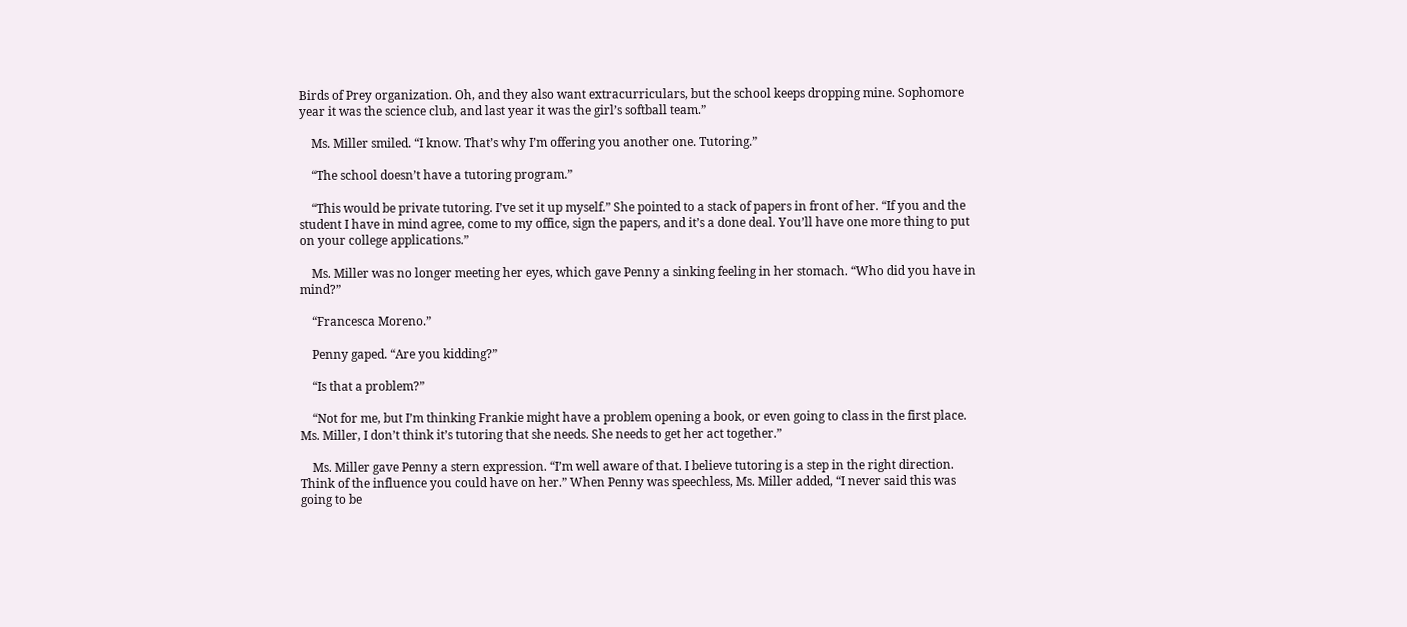Birds of Prey organization. Oh, and they also want extracurriculars, but the school keeps dropping mine. Sophomore year it was the science club, and last year it was the girl’s softball team.”

    Ms. Miller smiled. “I know. That’s why I’m offering you another one. Tutoring.”

    “The school doesn’t have a tutoring program.”

    “This would be private tutoring. I’ve set it up myself.” She pointed to a stack of papers in front of her. “If you and the student I have in mind agree, come to my office, sign the papers, and it’s a done deal. You’ll have one more thing to put on your college applications.”

    Ms. Miller was no longer meeting her eyes, which gave Penny a sinking feeling in her stomach. “Who did you have in mind?”

    “Francesca Moreno.”

    Penny gaped. “Are you kidding?”

    “Is that a problem?”

    “Not for me, but I’m thinking Frankie might have a problem opening a book, or even going to class in the first place. Ms. Miller, I don’t think it’s tutoring that she needs. She needs to get her act together.”

    Ms. Miller gave Penny a stern expression. “I’m well aware of that. I believe tutoring is a step in the right direction. Think of the influence you could have on her.” When Penny was speechless, Ms. Miller added, “I never said this was going to be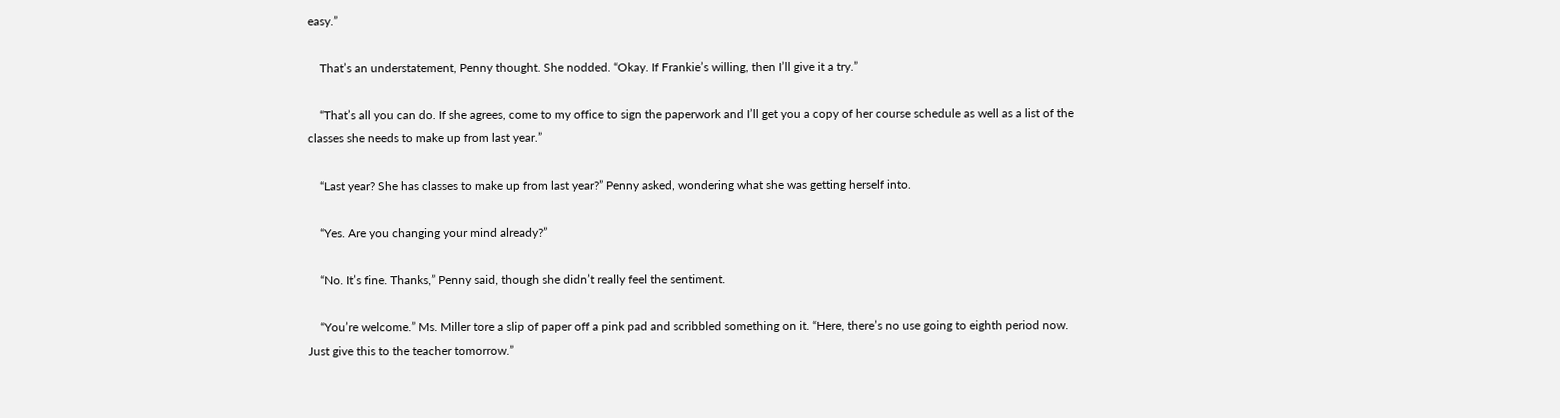easy.”

    That’s an understatement, Penny thought. She nodded. “Okay. If Frankie’s willing, then I’ll give it a try.”

    “That’s all you can do. If she agrees, come to my office to sign the paperwork and I’ll get you a copy of her course schedule as well as a list of the classes she needs to make up from last year.”

    “Last year? She has classes to make up from last year?” Penny asked, wondering what she was getting herself into.

    “Yes. Are you changing your mind already?”

    “No. It’s fine. Thanks,” Penny said, though she didn’t really feel the sentiment.

    “You’re welcome.” Ms. Miller tore a slip of paper off a pink pad and scribbled something on it. “Here, there’s no use going to eighth period now. Just give this to the teacher tomorrow.”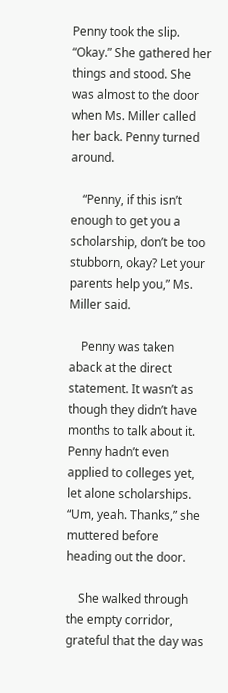Penny took the slip. “Okay.” She gathered her things and stood. She was almost to the door when Ms. Miller called her back. Penny turned around.

    “Penny, if this isn’t enough to get you a scholarship, don’t be too stubborn, okay? Let your parents help you,” Ms. Miller said.

    Penny was taken aback at the direct statement. It wasn’t as though they didn’t have months to talk about it. Penny hadn’t even applied to colleges yet, let alone scholarships. “Um, yeah. Thanks,” she muttered before heading out the door.

    She walked through the empty corridor, grateful that the day was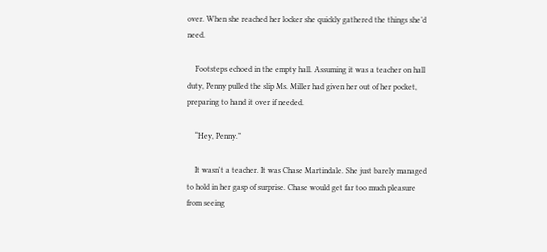over. When she reached her locker she quickly gathered the things she’d need.

    Footsteps echoed in the empty hall. Assuming it was a teacher on hall duty, Penny pulled the slip Ms. Miller had given her out of her pocket, preparing to hand it over if needed.

    “Hey, Penny.”

    It wasn't a teacher. It was Chase Martindale. She just barely managed to hold in her gasp of surprise. Chase would get far too much pleasure from seeing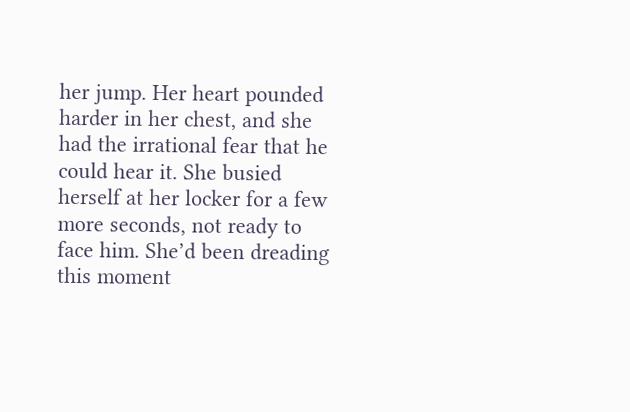her jump. Her heart pounded harder in her chest, and she had the irrational fear that he could hear it. She busied herself at her locker for a few more seconds, not ready to face him. She’d been dreading this moment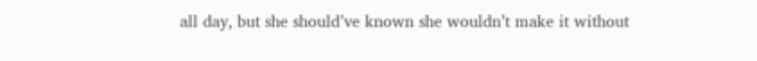all day, but she should’ve known she wouldn’t make it without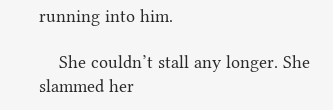running into him.

    She couldn’t stall any longer. She slammed her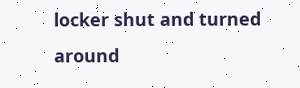locker shut and turned around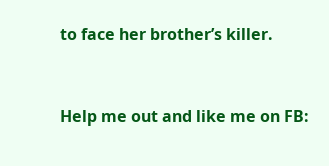to face her brother’s killer.


Help me out and like me on FB: